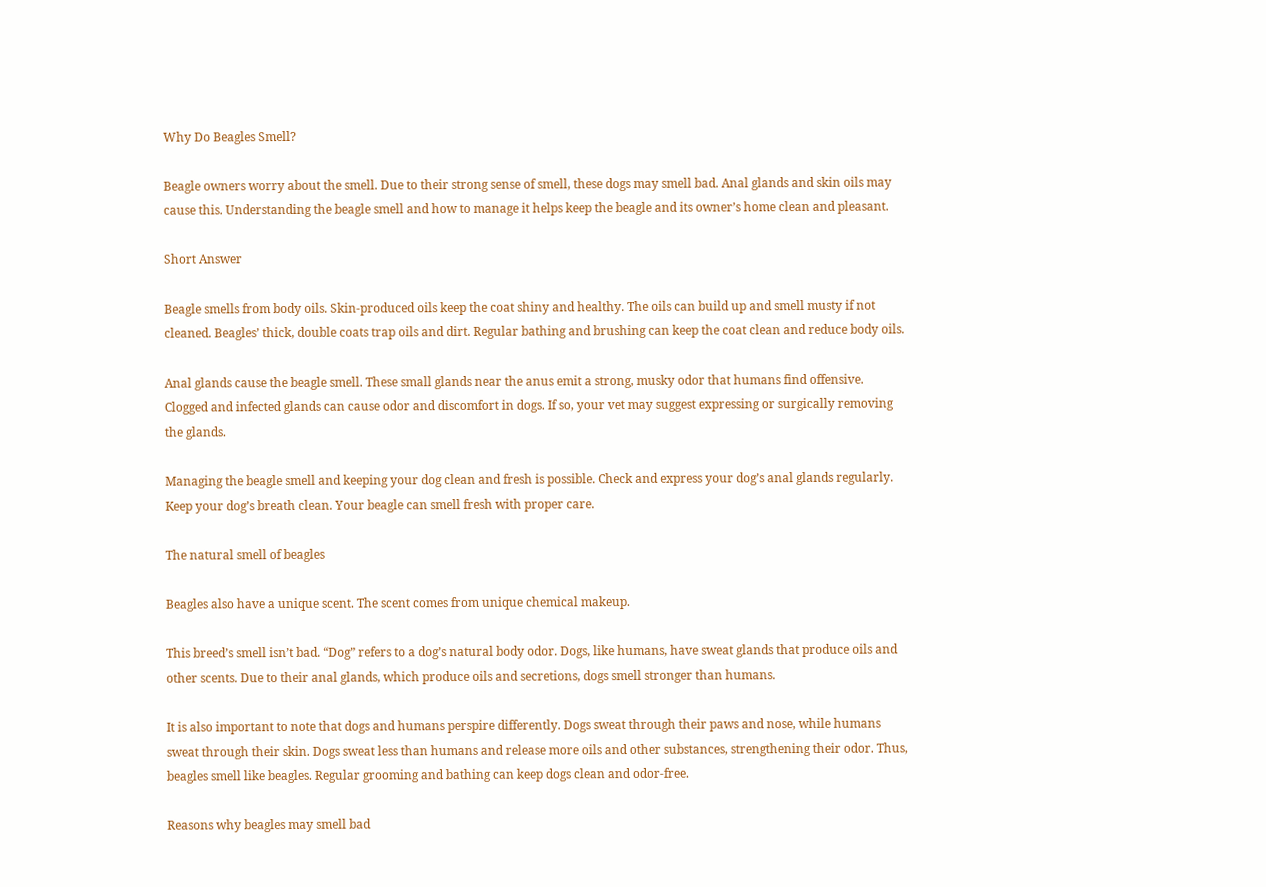Why Do Beagles Smell?

Beagle owners worry about the smell. Due to their strong sense of smell, these dogs may smell bad. Anal glands and skin oils may cause this. Understanding the beagle smell and how to manage it helps keep the beagle and its owner’s home clean and pleasant.

Short Answer

Beagle smells from body oils. Skin-produced oils keep the coat shiny and healthy. The oils can build up and smell musty if not cleaned. Beagles’ thick, double coats trap oils and dirt. Regular bathing and brushing can keep the coat clean and reduce body oils.

Anal glands cause the beagle smell. These small glands near the anus emit a strong, musky odor that humans find offensive. Clogged and infected glands can cause odor and discomfort in dogs. If so, your vet may suggest expressing or surgically removing the glands.

Managing the beagle smell and keeping your dog clean and fresh is possible. Check and express your dog’s anal glands regularly. Keep your dog’s breath clean. Your beagle can smell fresh with proper care.

The natural smell of beagles

Beagles also have a unique scent. The scent comes from unique chemical makeup.

This breed’s smell isn’t bad. “Dog” refers to a dog’s natural body odor. Dogs, like humans, have sweat glands that produce oils and other scents. Due to their anal glands, which produce oils and secretions, dogs smell stronger than humans.

It is also important to note that dogs and humans perspire differently. Dogs sweat through their paws and nose, while humans sweat through their skin. Dogs sweat less than humans and release more oils and other substances, strengthening their odor. Thus, beagles smell like beagles. Regular grooming and bathing can keep dogs clean and odor-free.

Reasons why beagles may smell bad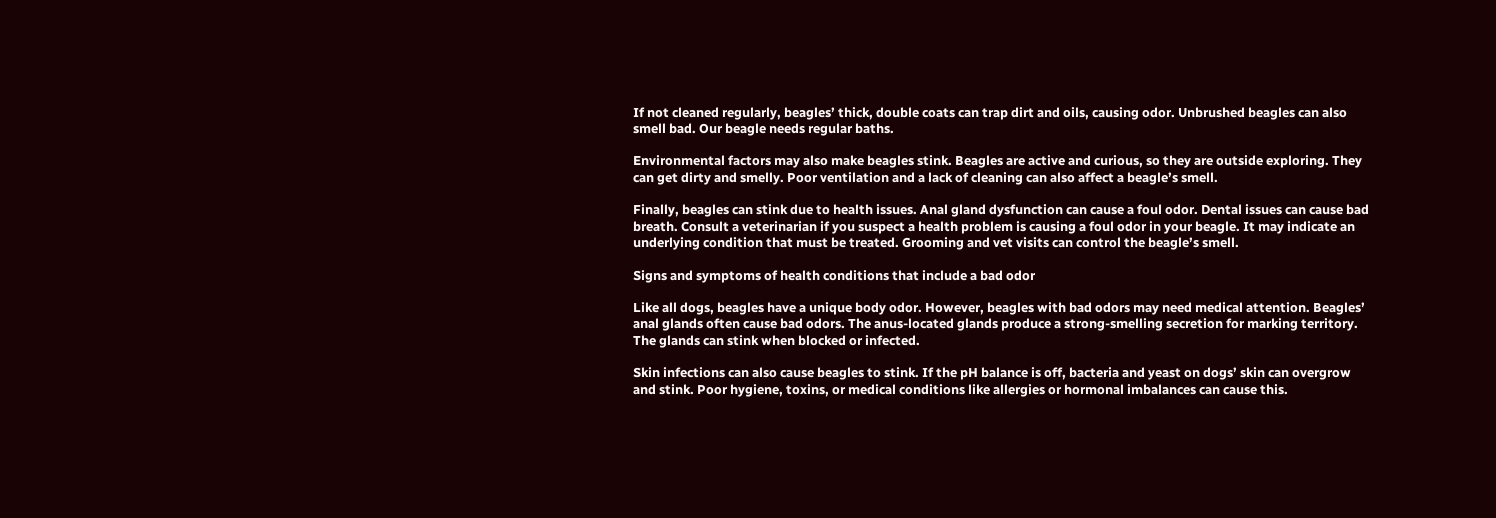If not cleaned regularly, beagles’ thick, double coats can trap dirt and oils, causing odor. Unbrushed beagles can also smell bad. Our beagle needs regular baths.

Environmental factors may also make beagles stink. Beagles are active and curious, so they are outside exploring. They can get dirty and smelly. Poor ventilation and a lack of cleaning can also affect a beagle’s smell.

Finally, beagles can stink due to health issues. Anal gland dysfunction can cause a foul odor. Dental issues can cause bad breath. Consult a veterinarian if you suspect a health problem is causing a foul odor in your beagle. It may indicate an underlying condition that must be treated. Grooming and vet visits can control the beagle’s smell.

Signs and symptoms of health conditions that include a bad odor

Like all dogs, beagles have a unique body odor. However, beagles with bad odors may need medical attention. Beagles’ anal glands often cause bad odors. The anus-located glands produce a strong-smelling secretion for marking territory. The glands can stink when blocked or infected.

Skin infections can also cause beagles to stink. If the pH balance is off, bacteria and yeast on dogs’ skin can overgrow and stink. Poor hygiene, toxins, or medical conditions like allergies or hormonal imbalances can cause this.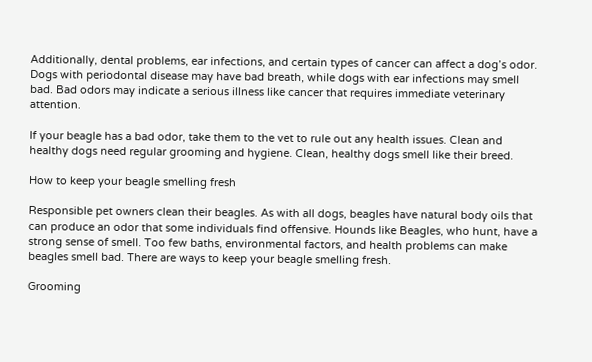Additionally, dental problems, ear infections, and certain types of cancer can affect a dog’s odor. Dogs with periodontal disease may have bad breath, while dogs with ear infections may smell bad. Bad odors may indicate a serious illness like cancer that requires immediate veterinary attention.

If your beagle has a bad odor, take them to the vet to rule out any health issues. Clean and healthy dogs need regular grooming and hygiene. Clean, healthy dogs smell like their breed.

How to keep your beagle smelling fresh

Responsible pet owners clean their beagles. As with all dogs, beagles have natural body oils that can produce an odor that some individuals find offensive. Hounds like Beagles, who hunt, have a strong sense of smell. Too few baths, environmental factors, and health problems can make beagles smell bad. There are ways to keep your beagle smelling fresh.

Grooming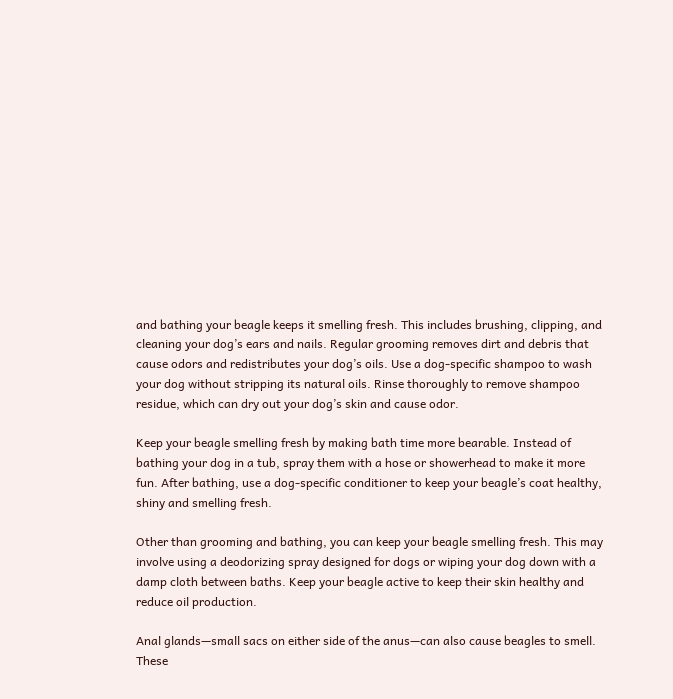and bathing your beagle keeps it smelling fresh. This includes brushing, clipping, and cleaning your dog’s ears and nails. Regular grooming removes dirt and debris that cause odors and redistributes your dog’s oils. Use a dog-specific shampoo to wash your dog without stripping its natural oils. Rinse thoroughly to remove shampoo residue, which can dry out your dog’s skin and cause odor.

Keep your beagle smelling fresh by making bath time more bearable. Instead of bathing your dog in a tub, spray them with a hose or showerhead to make it more fun. After bathing, use a dog-specific conditioner to keep your beagle’s coat healthy, shiny and smelling fresh.

Other than grooming and bathing, you can keep your beagle smelling fresh. This may involve using a deodorizing spray designed for dogs or wiping your dog down with a damp cloth between baths. Keep your beagle active to keep their skin healthy and reduce oil production.

Anal glands—small sacs on either side of the anus—can also cause beagles to smell. These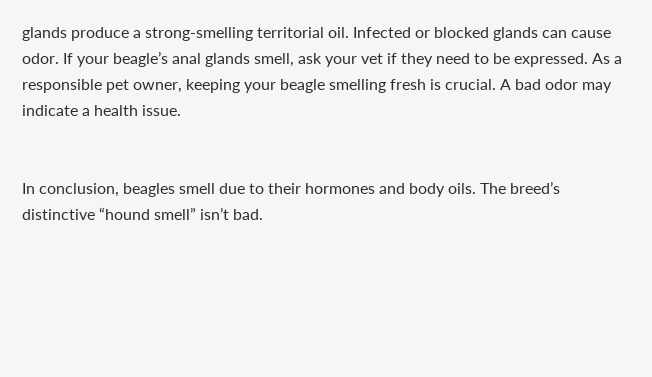glands produce a strong-smelling territorial oil. Infected or blocked glands can cause odor. If your beagle’s anal glands smell, ask your vet if they need to be expressed. As a responsible pet owner, keeping your beagle smelling fresh is crucial. A bad odor may indicate a health issue.


In conclusion, beagles smell due to their hormones and body oils. The breed’s distinctive “hound smell” isn’t bad.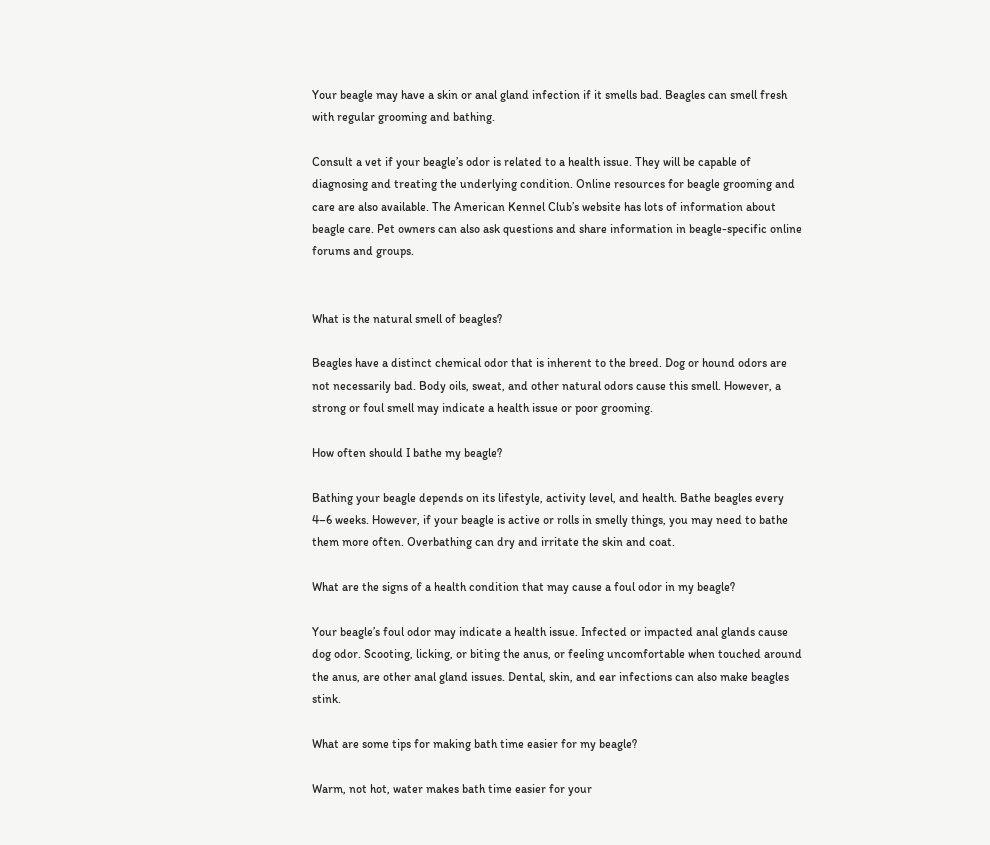Your beagle may have a skin or anal gland infection if it smells bad. Beagles can smell fresh with regular grooming and bathing.

Consult a vet if your beagle’s odor is related to a health issue. They will be capable of diagnosing and treating the underlying condition. Online resources for beagle grooming and care are also available. The American Kennel Club’s website has lots of information about beagle care. Pet owners can also ask questions and share information in beagle-specific online forums and groups.


What is the natural smell of beagles?

Beagles have a distinct chemical odor that is inherent to the breed. Dog or hound odors are not necessarily bad. Body oils, sweat, and other natural odors cause this smell. However, a strong or foul smell may indicate a health issue or poor grooming.

How often should I bathe my beagle?

Bathing your beagle depends on its lifestyle, activity level, and health. Bathe beagles every 4–6 weeks. However, if your beagle is active or rolls in smelly things, you may need to bathe them more often. Overbathing can dry and irritate the skin and coat.

What are the signs of a health condition that may cause a foul odor in my beagle?

Your beagle’s foul odor may indicate a health issue. Infected or impacted anal glands cause dog odor. Scooting, licking, or biting the anus, or feeling uncomfortable when touched around the anus, are other anal gland issues. Dental, skin, and ear infections can also make beagles stink.

What are some tips for making bath time easier for my beagle?

Warm, not hot, water makes bath time easier for your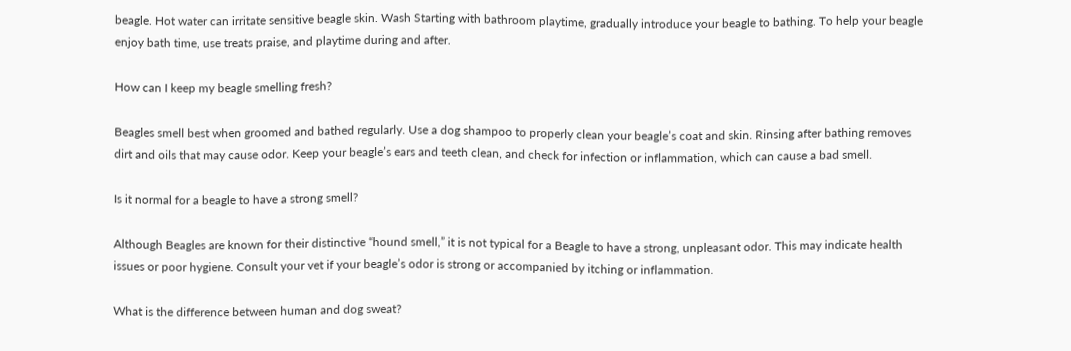beagle. Hot water can irritate sensitive beagle skin. Wash Starting with bathroom playtime, gradually introduce your beagle to bathing. To help your beagle enjoy bath time, use treats praise, and playtime during and after.

How can I keep my beagle smelling fresh?

Beagles smell best when groomed and bathed regularly. Use a dog shampoo to properly clean your beagle’s coat and skin. Rinsing after bathing removes dirt and oils that may cause odor. Keep your beagle’s ears and teeth clean, and check for infection or inflammation, which can cause a bad smell.

Is it normal for a beagle to have a strong smell?

Although Beagles are known for their distinctive “hound smell,” it is not typical for a Beagle to have a strong, unpleasant odor. This may indicate health issues or poor hygiene. Consult your vet if your beagle’s odor is strong or accompanied by itching or inflammation.

What is the difference between human and dog sweat?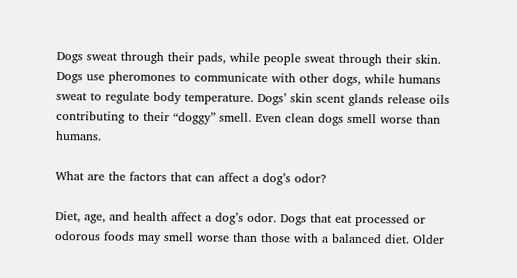Dogs sweat through their pads, while people sweat through their skin. Dogs use pheromones to communicate with other dogs, while humans sweat to regulate body temperature. Dogs’ skin scent glands release oils contributing to their “doggy” smell. Even clean dogs smell worse than humans.

What are the factors that can affect a dog’s odor?

Diet, age, and health affect a dog’s odor. Dogs that eat processed or odorous foods may smell worse than those with a balanced diet. Older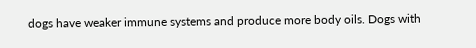dogs have weaker immune systems and produce more body oils. Dogs with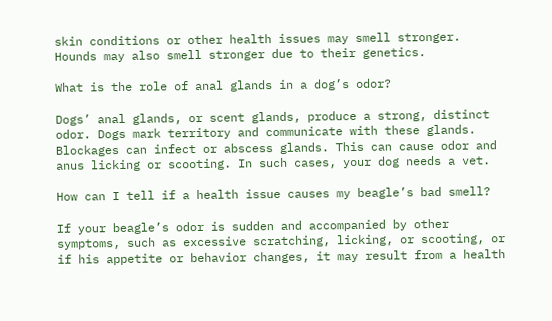skin conditions or other health issues may smell stronger. Hounds may also smell stronger due to their genetics.

What is the role of anal glands in a dog’s odor?

Dogs’ anal glands, or scent glands, produce a strong, distinct odor. Dogs mark territory and communicate with these glands. Blockages can infect or abscess glands. This can cause odor and anus licking or scooting. In such cases, your dog needs a vet.

How can I tell if a health issue causes my beagle’s bad smell?

If your beagle’s odor is sudden and accompanied by other symptoms, such as excessive scratching, licking, or scooting, or if his appetite or behavior changes, it may result from a health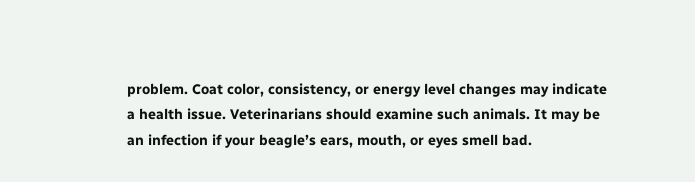problem. Coat color, consistency, or energy level changes may indicate a health issue. Veterinarians should examine such animals. It may be an infection if your beagle’s ears, mouth, or eyes smell bad.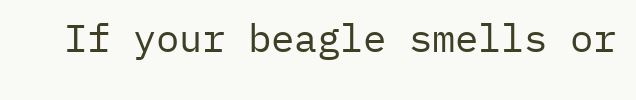If your beagle smells or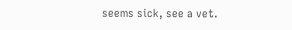seems sick, see a vet.